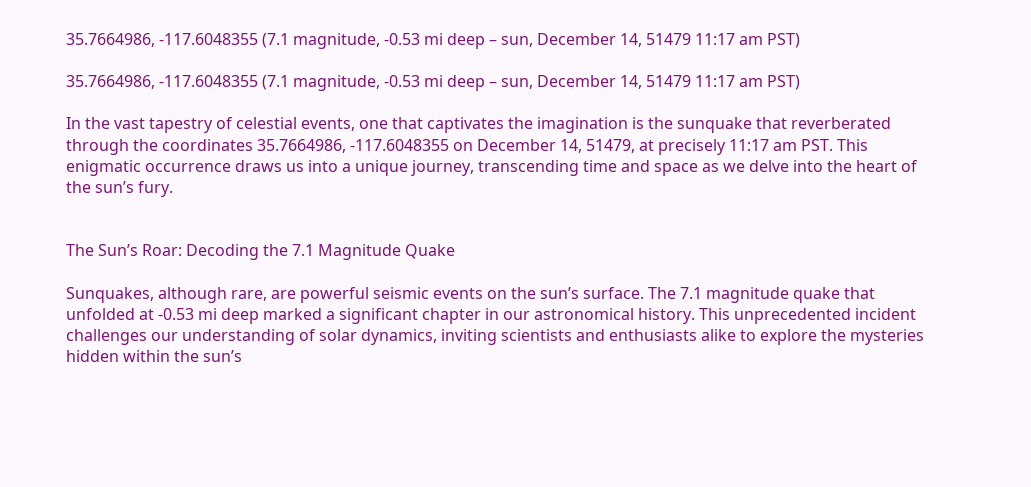35.7664986, -117.6048355 (7.1 magnitude, -0.53 mi deep – sun, December 14, 51479 11:17 am PST)

35.7664986, -117.6048355 (7.1 magnitude, -0.53 mi deep – sun, December 14, 51479 11:17 am PST)

In the vast tapestry of celestial events, one that captivates the imagination is the sunquake that reverberated through the coordinates 35.7664986, -117.6048355 on December 14, 51479, at precisely 11:17 am PST. This enigmatic occurrence draws us into a unique journey, transcending time and space as we delve into the heart of the sun’s fury.


The Sun’s Roar: Decoding the 7.1 Magnitude Quake

Sunquakes, although rare, are powerful seismic events on the sun’s surface. The 7.1 magnitude quake that unfolded at -0.53 mi deep marked a significant chapter in our astronomical history. This unprecedented incident challenges our understanding of solar dynamics, inviting scientists and enthusiasts alike to explore the mysteries hidden within the sun’s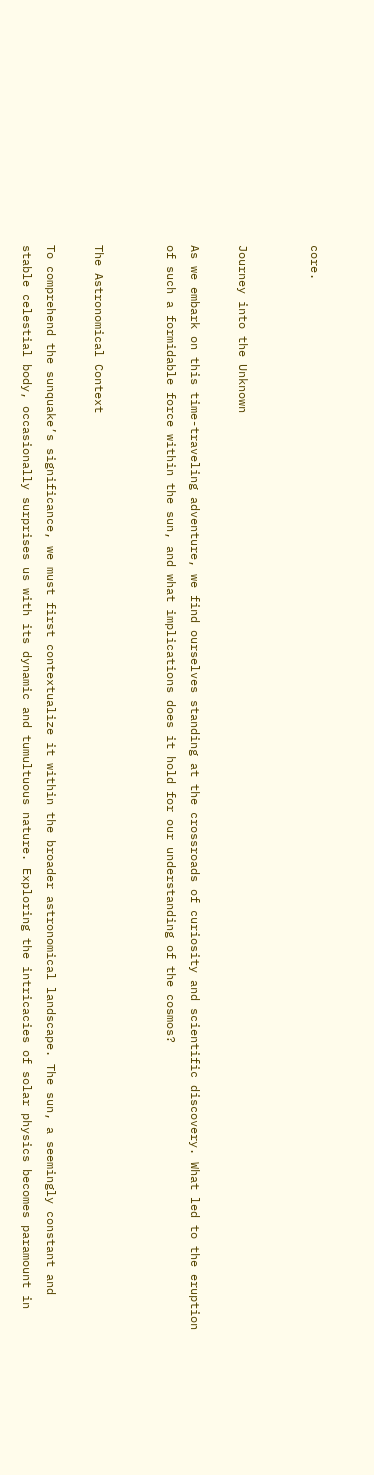core.


Journey into the Unknown

As we embark on this time-traveling adventure, we find ourselves standing at the crossroads of curiosity and scientific discovery. What led to the eruption of such a formidable force within the sun, and what implications does it hold for our understanding of the cosmos?


The Astronomical Context

To comprehend the sunquake’s significance, we must first contextualize it within the broader astronomical landscape. The sun, a seemingly constant and stable celestial body, occasionally surprises us with its dynamic and tumultuous nature. Exploring the intricacies of solar physics becomes paramount in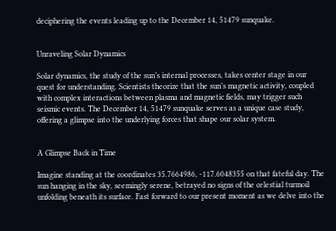deciphering the events leading up to the December 14, 51479 sunquake.


Unraveling Solar Dynamics

Solar dynamics, the study of the sun’s internal processes, takes center stage in our quest for understanding. Scientists theorize that the sun’s magnetic activity, coupled with complex interactions between plasma and magnetic fields, may trigger such seismic events. The December 14, 51479 sunquake serves as a unique case study, offering a glimpse into the underlying forces that shape our solar system.


A Glimpse Back in Time

Imagine standing at the coordinates 35.7664986, -117.6048355 on that fateful day. The sun hanging in the sky, seemingly serene, betrayed no signs of the celestial turmoil unfolding beneath its surface. Fast forward to our present moment as we delve into the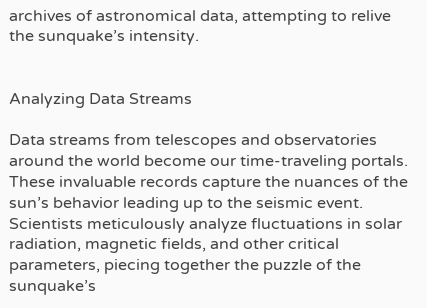archives of astronomical data, attempting to relive the sunquake’s intensity.


Analyzing Data Streams

Data streams from telescopes and observatories around the world become our time-traveling portals. These invaluable records capture the nuances of the sun’s behavior leading up to the seismic event. Scientists meticulously analyze fluctuations in solar radiation, magnetic fields, and other critical parameters, piecing together the puzzle of the sunquake’s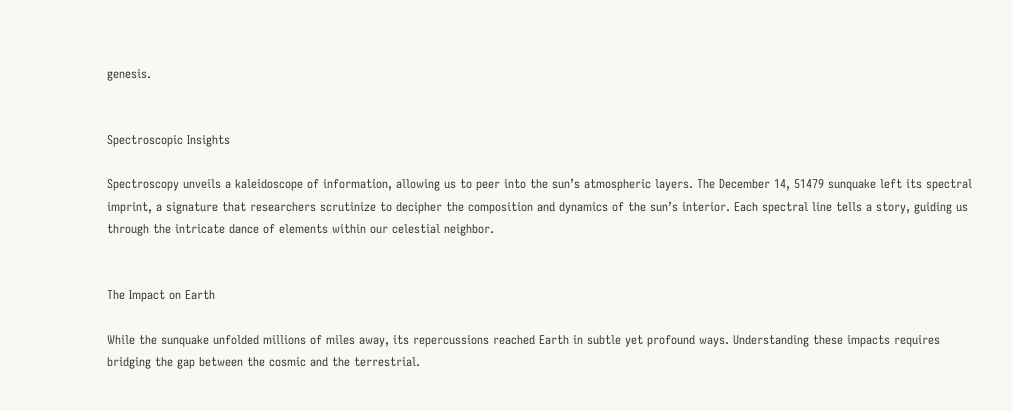genesis.


Spectroscopic Insights

Spectroscopy unveils a kaleidoscope of information, allowing us to peer into the sun’s atmospheric layers. The December 14, 51479 sunquake left its spectral imprint, a signature that researchers scrutinize to decipher the composition and dynamics of the sun’s interior. Each spectral line tells a story, guiding us through the intricate dance of elements within our celestial neighbor.


The Impact on Earth

While the sunquake unfolded millions of miles away, its repercussions reached Earth in subtle yet profound ways. Understanding these impacts requires bridging the gap between the cosmic and the terrestrial.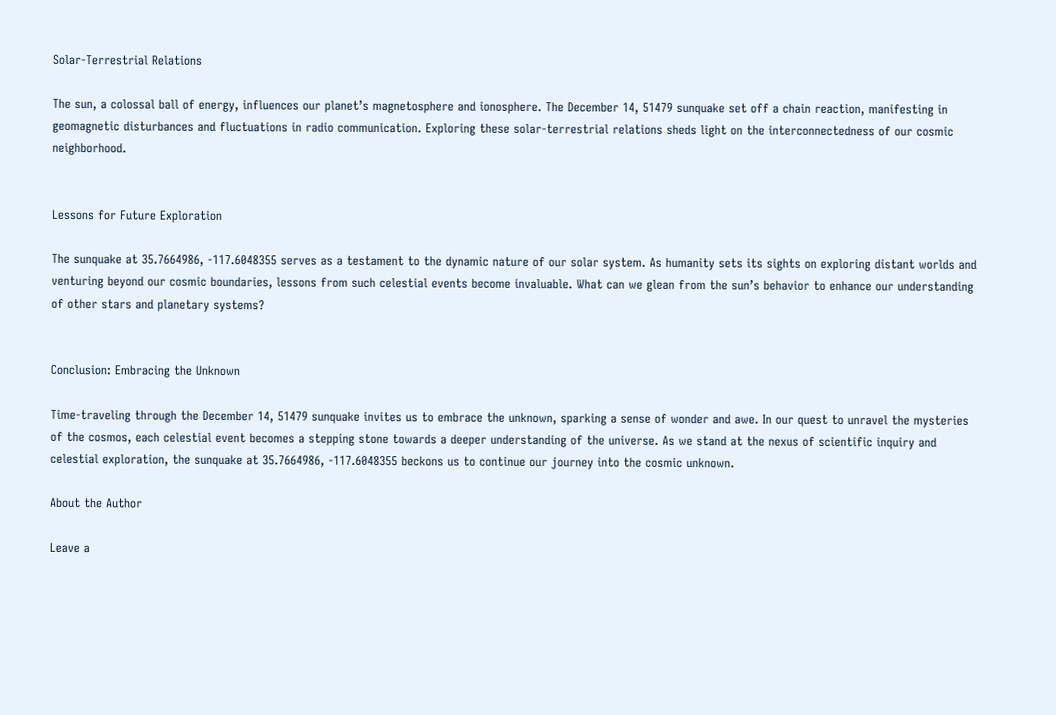Solar-Terrestrial Relations

The sun, a colossal ball of energy, influences our planet’s magnetosphere and ionosphere. The December 14, 51479 sunquake set off a chain reaction, manifesting in geomagnetic disturbances and fluctuations in radio communication. Exploring these solar-terrestrial relations sheds light on the interconnectedness of our cosmic neighborhood.


Lessons for Future Exploration

The sunquake at 35.7664986, -117.6048355 serves as a testament to the dynamic nature of our solar system. As humanity sets its sights on exploring distant worlds and venturing beyond our cosmic boundaries, lessons from such celestial events become invaluable. What can we glean from the sun’s behavior to enhance our understanding of other stars and planetary systems?


Conclusion: Embracing the Unknown

Time-traveling through the December 14, 51479 sunquake invites us to embrace the unknown, sparking a sense of wonder and awe. In our quest to unravel the mysteries of the cosmos, each celestial event becomes a stepping stone towards a deeper understanding of the universe. As we stand at the nexus of scientific inquiry and celestial exploration, the sunquake at 35.7664986, -117.6048355 beckons us to continue our journey into the cosmic unknown.

About the Author

Leave a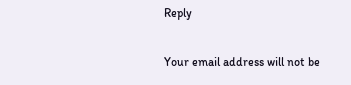Reply

Your email address will not be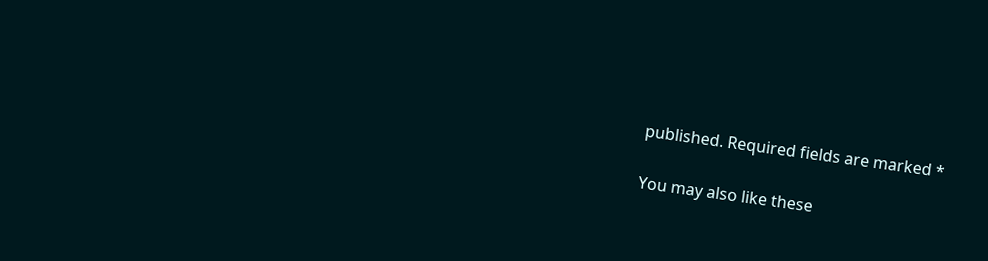published. Required fields are marked *

You may also like these